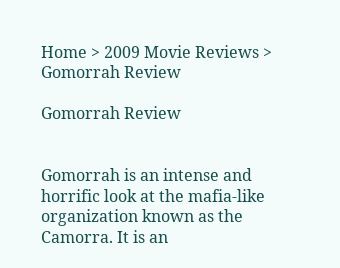Home > 2009 Movie Reviews > Gomorrah Review

Gomorrah Review


Gomorrah is an intense and horrific look at the mafia-like organization known as the Camorra. It is an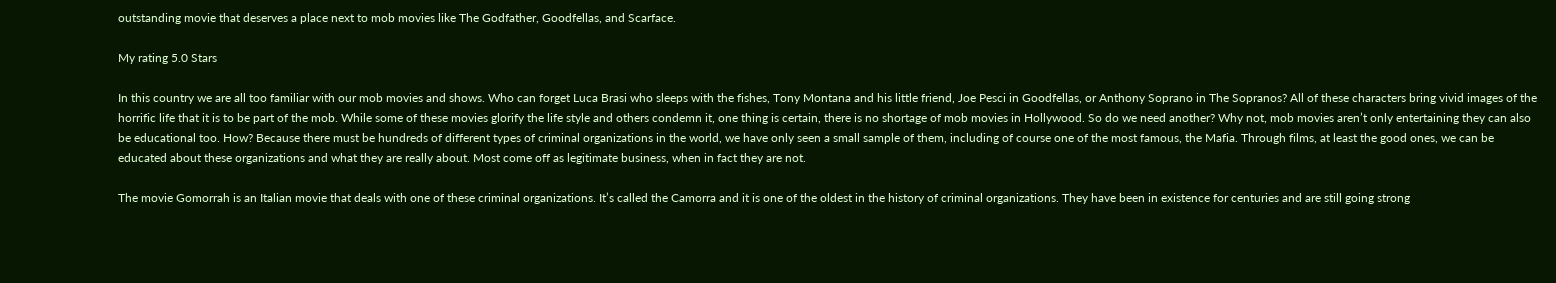outstanding movie that deserves a place next to mob movies like The Godfather, Goodfellas, and Scarface.

My rating 5.0 Stars

In this country we are all too familiar with our mob movies and shows. Who can forget Luca Brasi who sleeps with the fishes, Tony Montana and his little friend, Joe Pesci in Goodfellas, or Anthony Soprano in The Sopranos? All of these characters bring vivid images of the horrific life that it is to be part of the mob. While some of these movies glorify the life style and others condemn it, one thing is certain, there is no shortage of mob movies in Hollywood. So do we need another? Why not, mob movies aren’t only entertaining they can also be educational too. How? Because there must be hundreds of different types of criminal organizations in the world, we have only seen a small sample of them, including of course one of the most famous, the Mafia. Through films, at least the good ones, we can be educated about these organizations and what they are really about. Most come off as legitimate business, when in fact they are not.

The movie Gomorrah is an Italian movie that deals with one of these criminal organizations. It’s called the Camorra and it is one of the oldest in the history of criminal organizations. They have been in existence for centuries and are still going strong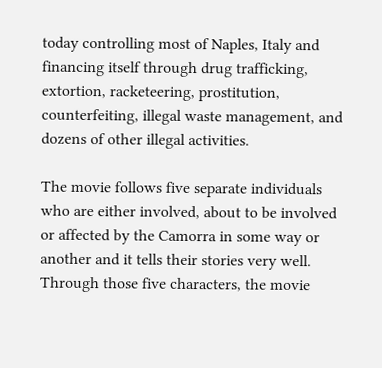today controlling most of Naples, Italy and financing itself through drug trafficking, extortion, racketeering, prostitution, counterfeiting, illegal waste management, and dozens of other illegal activities.

The movie follows five separate individuals who are either involved, about to be involved or affected by the Camorra in some way or another and it tells their stories very well. Through those five characters, the movie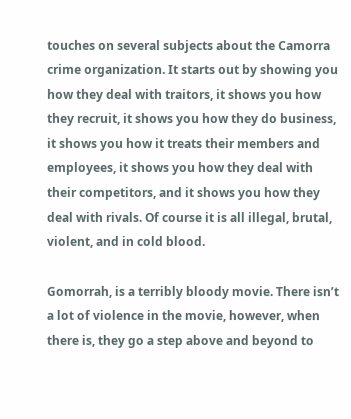touches on several subjects about the Camorra crime organization. It starts out by showing you how they deal with traitors, it shows you how they recruit, it shows you how they do business, it shows you how it treats their members and employees, it shows you how they deal with their competitors, and it shows you how they deal with rivals. Of course it is all illegal, brutal, violent, and in cold blood.

Gomorrah, is a terribly bloody movie. There isn’t a lot of violence in the movie, however, when there is, they go a step above and beyond to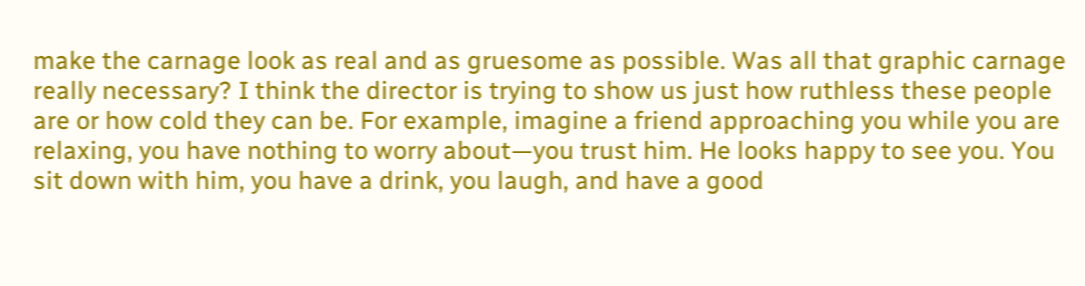make the carnage look as real and as gruesome as possible. Was all that graphic carnage really necessary? I think the director is trying to show us just how ruthless these people are or how cold they can be. For example, imagine a friend approaching you while you are relaxing, you have nothing to worry about—you trust him. He looks happy to see you. You sit down with him, you have a drink, you laugh, and have a good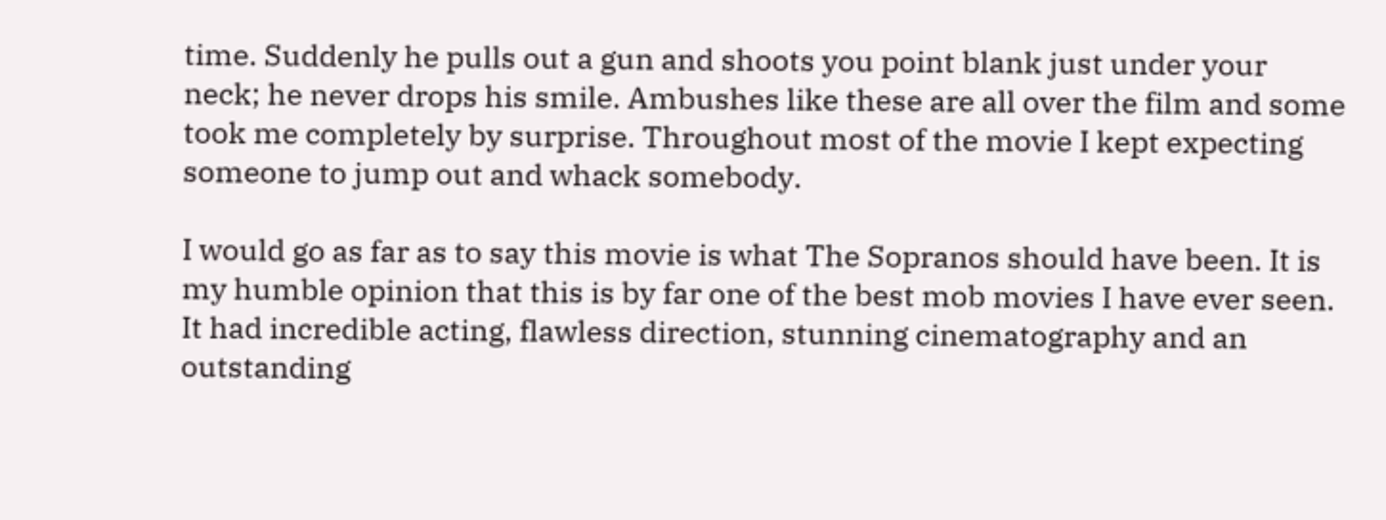time. Suddenly he pulls out a gun and shoots you point blank just under your neck; he never drops his smile. Ambushes like these are all over the film and some took me completely by surprise. Throughout most of the movie I kept expecting someone to jump out and whack somebody.

I would go as far as to say this movie is what The Sopranos should have been. It is my humble opinion that this is by far one of the best mob movies I have ever seen. It had incredible acting, flawless direction, stunning cinematography and an outstanding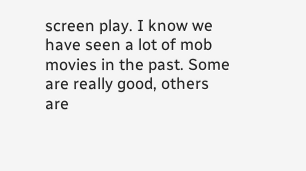screen play. I know we have seen a lot of mob movies in the past. Some are really good, others are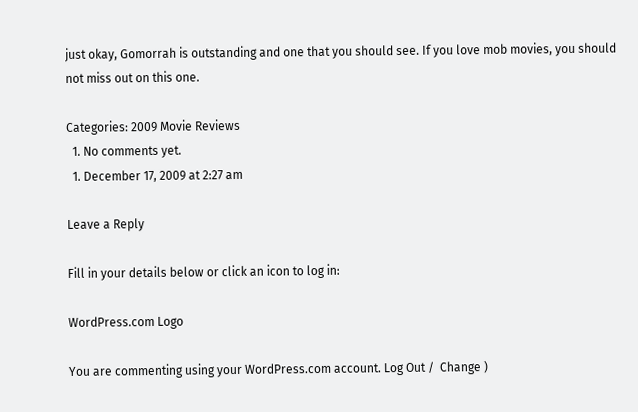just okay, Gomorrah is outstanding and one that you should see. If you love mob movies, you should not miss out on this one.

Categories: 2009 Movie Reviews
  1. No comments yet.
  1. December 17, 2009 at 2:27 am

Leave a Reply

Fill in your details below or click an icon to log in:

WordPress.com Logo

You are commenting using your WordPress.com account. Log Out /  Change )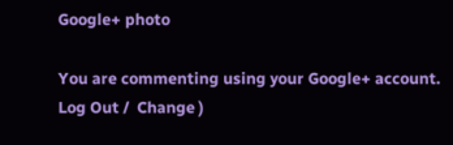Google+ photo

You are commenting using your Google+ account. Log Out /  Change )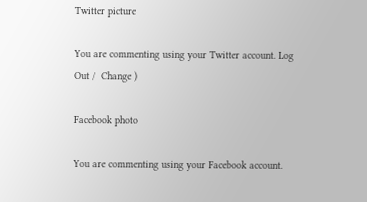Twitter picture

You are commenting using your Twitter account. Log Out /  Change )

Facebook photo

You are commenting using your Facebook account.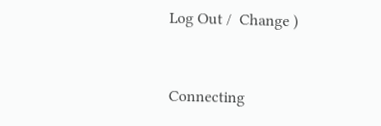Log Out /  Change )


Connecting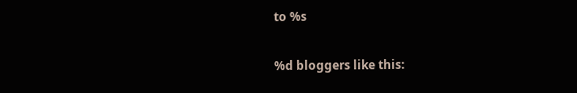to %s

%d bloggers like this: